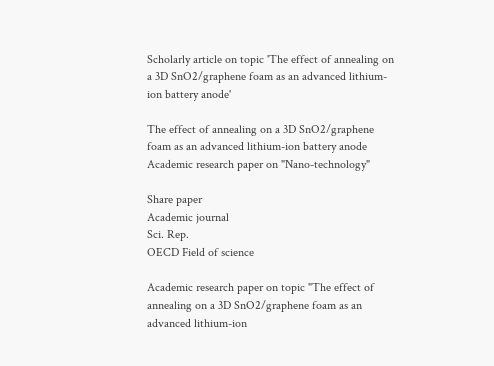Scholarly article on topic 'The effect of annealing on a 3D SnO2/graphene foam as an advanced lithium-ion battery anode'

The effect of annealing on a 3D SnO2/graphene foam as an advanced lithium-ion battery anode Academic research paper on "Nano-technology"

Share paper
Academic journal
Sci. Rep.
OECD Field of science

Academic research paper on topic "The effect of annealing on a 3D SnO2/graphene foam as an advanced lithium-ion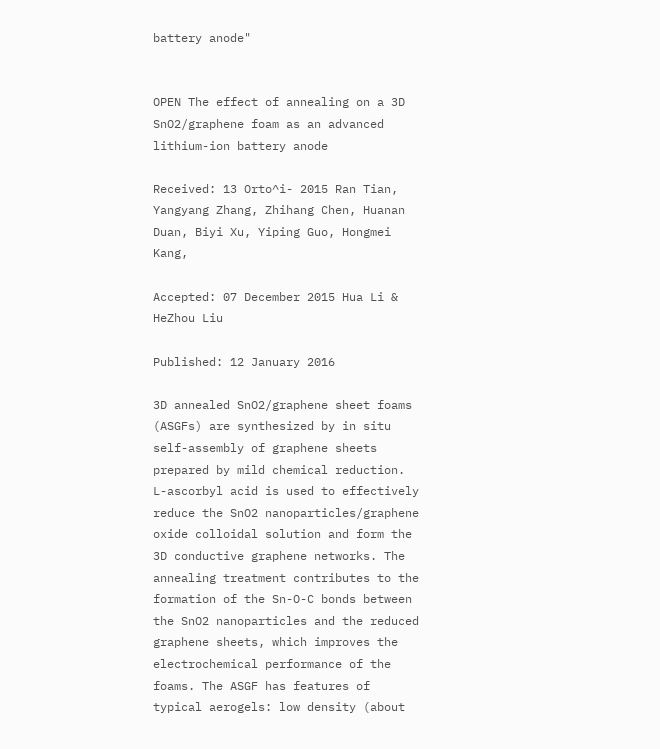battery anode"


OPEN The effect of annealing on a 3D SnO2/graphene foam as an advanced lithium-ion battery anode

Received: 13 Orto^i- 2015 Ran Tian, Yangyang Zhang, Zhihang Chen, Huanan Duan, Biyi Xu, Yiping Guo, Hongmei Kang,

Accepted: 07 December 2015 Hua Li & HeZhou Liu

Published: 12 January 2016

3D annealed SnO2/graphene sheet foams (ASGFs) are synthesized by in situ self-assembly of graphene sheets prepared by mild chemical reduction. L-ascorbyl acid is used to effectively reduce the SnO2 nanoparticles/graphene oxide colloidal solution and form the 3D conductive graphene networks. The annealing treatment contributes to the formation of the Sn-O-C bonds between the SnO2 nanoparticles and the reduced graphene sheets, which improves the electrochemical performance of the foams. The ASGF has features of typical aerogels: low density (about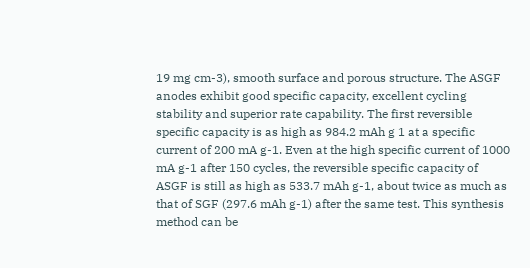19 mg cm-3), smooth surface and porous structure. The ASGF anodes exhibit good specific capacity, excellent cycling stability and superior rate capability. The first reversible specific capacity is as high as 984.2 mAh g 1 at a specific current of 200 mA g-1. Even at the high specific current of 1000 mA g-1 after 150 cycles, the reversible specific capacity of ASGF is still as high as 533.7 mAh g-1, about twice as much as that of SGF (297.6 mAh g-1) after the same test. This synthesis method can be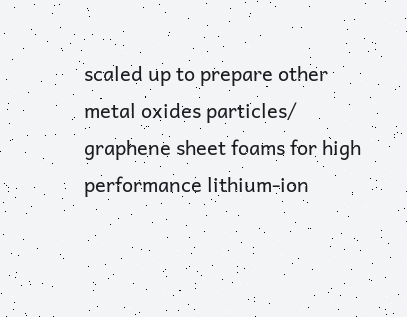scaled up to prepare other metal oxides particles/ graphene sheet foams for high performance lithium-ion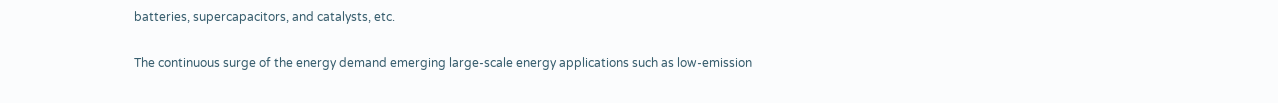batteries, supercapacitors, and catalysts, etc.

The continuous surge of the energy demand emerging large-scale energy applications such as low-emission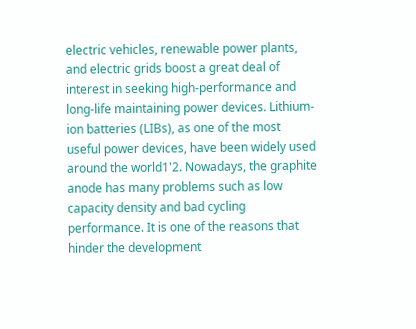electric vehicles, renewable power plants, and electric grids boost a great deal of interest in seeking high-performance and long-life maintaining power devices. Lithium-ion batteries (LIBs), as one of the most useful power devices, have been widely used around the world1'2. Nowadays, the graphite anode has many problems such as low capacity density and bad cycling performance. It is one of the reasons that hinder the development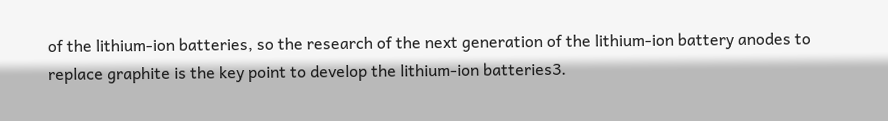of the lithium-ion batteries, so the research of the next generation of the lithium-ion battery anodes to replace graphite is the key point to develop the lithium-ion batteries3.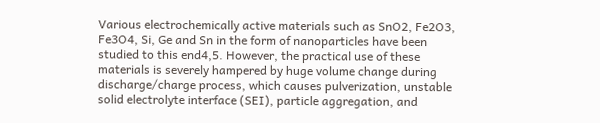Various electrochemically active materials such as SnO2, Fe2O3, Fe3O4, Si, Ge and Sn in the form of nanoparticles have been studied to this end4,5. However, the practical use of these materials is severely hampered by huge volume change during discharge/charge process, which causes pulverization, unstable solid electrolyte interface (SEI), particle aggregation, and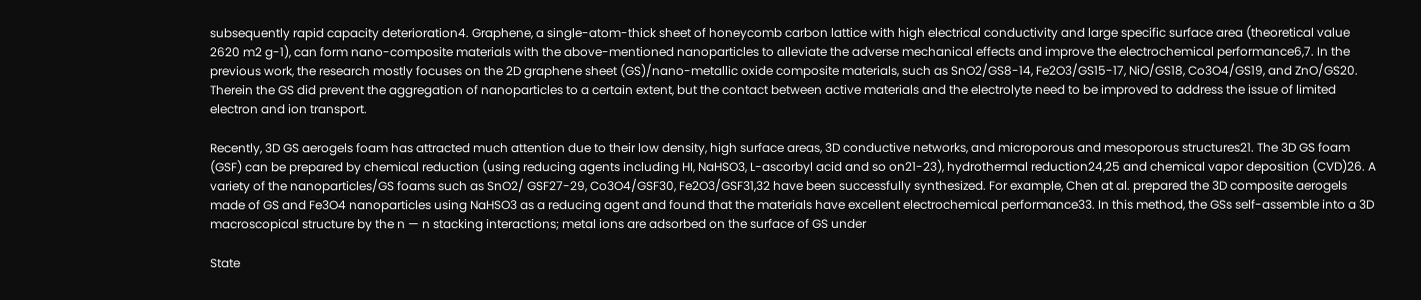subsequently rapid capacity deterioration4. Graphene, a single-atom-thick sheet of honeycomb carbon lattice with high electrical conductivity and large specific surface area (theoretical value 2620 m2 g-1), can form nano-composite materials with the above-mentioned nanoparticles to alleviate the adverse mechanical effects and improve the electrochemical performance6,7. In the previous work, the research mostly focuses on the 2D graphene sheet (GS)/nano-metallic oxide composite materials, such as SnO2/GS8-14, Fe2O3/GS15-17, NiO/GS18, Co3O4/GS19, and ZnO/GS20. Therein the GS did prevent the aggregation of nanoparticles to a certain extent, but the contact between active materials and the electrolyte need to be improved to address the issue of limited electron and ion transport.

Recently, 3D GS aerogels foam has attracted much attention due to their low density, high surface areas, 3D conductive networks, and microporous and mesoporous structures21. The 3D GS foam (GSF) can be prepared by chemical reduction (using reducing agents including HI, NaHSO3, L-ascorbyl acid and so on21-23), hydrothermal reduction24,25 and chemical vapor deposition (CVD)26. A variety of the nanoparticles/GS foams such as SnO2/ GSF27-29, Co3O4/GSF30, Fe2O3/GSF31,32 have been successfully synthesized. For example, Chen at al. prepared the 3D composite aerogels made of GS and Fe3O4 nanoparticles using NaHSO3 as a reducing agent and found that the materials have excellent electrochemical performance33. In this method, the GSs self-assemble into a 3D macroscopical structure by the n — n stacking interactions; metal ions are adsorbed on the surface of GS under

State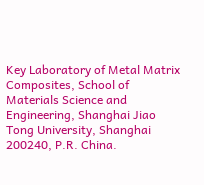Key Laboratory of Metal Matrix Composites, School of Materials Science and Engineering, Shanghai Jiao Tong University, Shanghai 200240, P.R. China.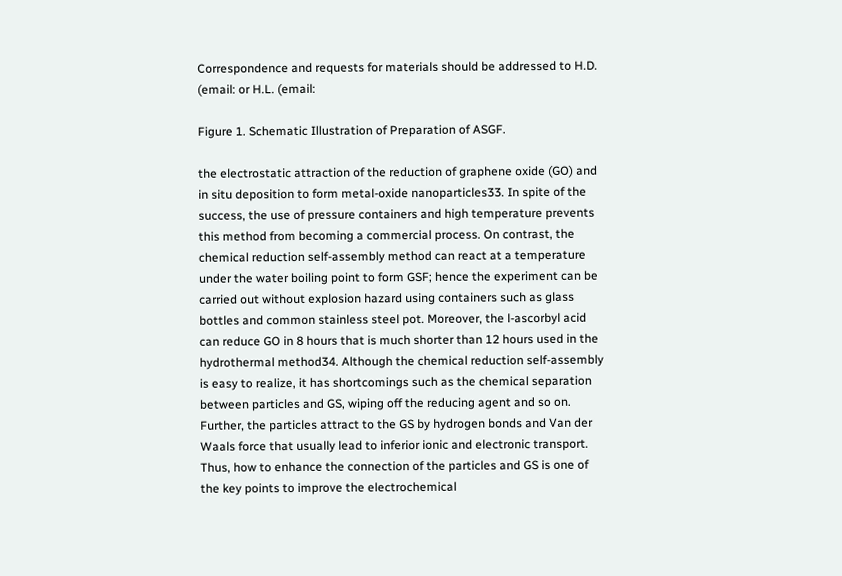Correspondence and requests for materials should be addressed to H.D. (email: or H.L. (email:

Figure 1. Schematic Illustration of Preparation of ASGF.

the electrostatic attraction of the reduction of graphene oxide (GO) and in situ deposition to form metal-oxide nanoparticles33. In spite of the success, the use of pressure containers and high temperature prevents this method from becoming a commercial process. On contrast, the chemical reduction self-assembly method can react at a temperature under the water boiling point to form GSF; hence the experiment can be carried out without explosion hazard using containers such as glass bottles and common stainless steel pot. Moreover, the l-ascorbyl acid can reduce GO in 8 hours that is much shorter than 12 hours used in the hydrothermal method34. Although the chemical reduction self-assembly is easy to realize, it has shortcomings such as the chemical separation between particles and GS, wiping off the reducing agent and so on. Further, the particles attract to the GS by hydrogen bonds and Van der Waals force that usually lead to inferior ionic and electronic transport. Thus, how to enhance the connection of the particles and GS is one of the key points to improve the electrochemical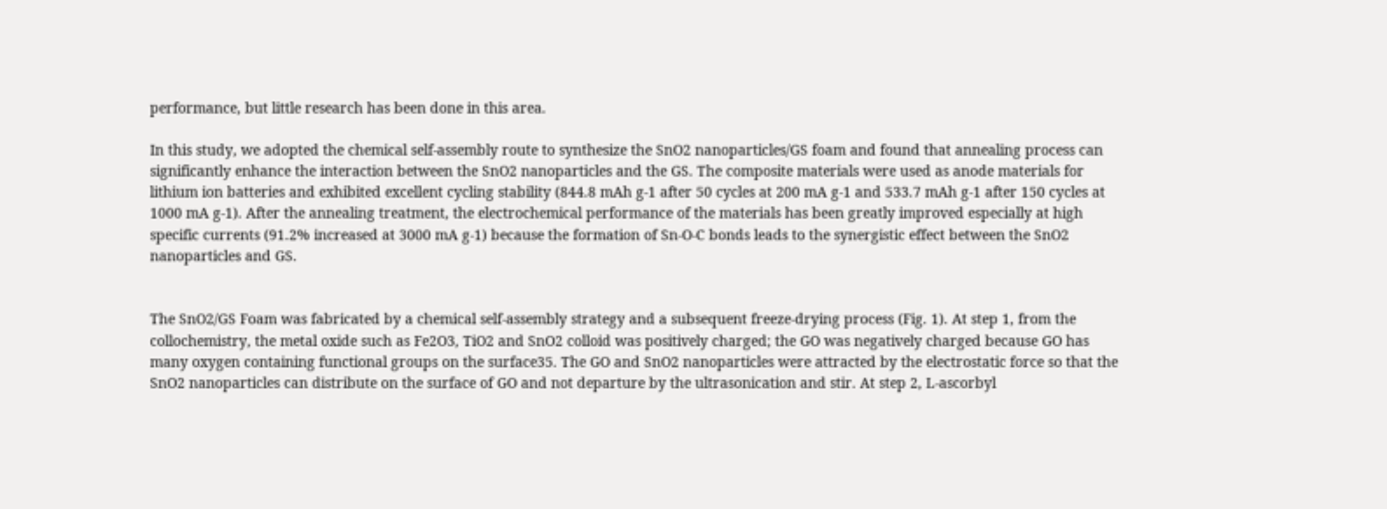performance, but little research has been done in this area.

In this study, we adopted the chemical self-assembly route to synthesize the SnO2 nanoparticles/GS foam and found that annealing process can significantly enhance the interaction between the SnO2 nanoparticles and the GS. The composite materials were used as anode materials for lithium ion batteries and exhibited excellent cycling stability (844.8 mAh g-1 after 50 cycles at 200 mA g-1 and 533.7 mAh g-1 after 150 cycles at 1000 mA g-1). After the annealing treatment, the electrochemical performance of the materials has been greatly improved especially at high specific currents (91.2% increased at 3000 mA g-1) because the formation of Sn-O-C bonds leads to the synergistic effect between the SnO2 nanoparticles and GS.


The SnO2/GS Foam was fabricated by a chemical self-assembly strategy and a subsequent freeze-drying process (Fig. 1). At step 1, from the collochemistry, the metal oxide such as Fe2O3, TiO2 and SnO2 colloid was positively charged; the GO was negatively charged because GO has many oxygen containing functional groups on the surface35. The GO and SnO2 nanoparticles were attracted by the electrostatic force so that the SnO2 nanoparticles can distribute on the surface of GO and not departure by the ultrasonication and stir. At step 2, L-ascorbyl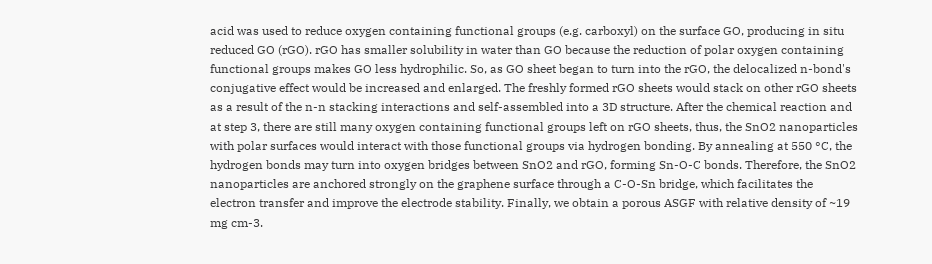acid was used to reduce oxygen containing functional groups (e.g. carboxyl) on the surface GO, producing in situ reduced GO (rGO). rGO has smaller solubility in water than GO because the reduction of polar oxygen containing functional groups makes GO less hydrophilic. So, as GO sheet began to turn into the rGO, the delocalized n-bond's conjugative effect would be increased and enlarged. The freshly formed rGO sheets would stack on other rGO sheets as a result of the n-n stacking interactions and self-assembled into a 3D structure. After the chemical reaction and at step 3, there are still many oxygen containing functional groups left on rGO sheets, thus, the SnO2 nanoparticles with polar surfaces would interact with those functional groups via hydrogen bonding. By annealing at 550 °C, the hydrogen bonds may turn into oxygen bridges between SnO2 and rGO, forming Sn-O-C bonds. Therefore, the SnO2 nanoparticles are anchored strongly on the graphene surface through a C-O-Sn bridge, which facilitates the electron transfer and improve the electrode stability. Finally, we obtain a porous ASGF with relative density of ~19 mg cm-3.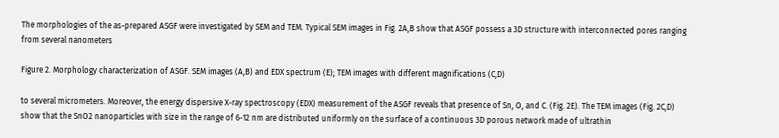The morphologies of the as-prepared ASGF were investigated by SEM and TEM. Typical SEM images in Fig. 2A,B show that ASGF possess a 3D structure with interconnected pores ranging from several nanometers

Figure 2. Morphology characterization of ASGF. SEM images (A,B) and EDX spectrum (E); TEM images with different magnifications (C,D)

to several micrometers. Moreover, the energy dispersive X-ray spectroscopy (EDX) measurement of the ASGF reveals that presence of Sn, O, and C. (Fig. 2E). The TEM images (Fig. 2C,D) show that the SnO2 nanoparticles with size in the range of 6-12 nm are distributed uniformly on the surface of a continuous 3D porous network made of ultrathin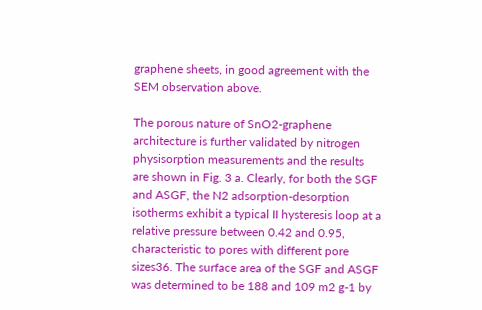graphene sheets, in good agreement with the SEM observation above.

The porous nature of SnO2-graphene architecture is further validated by nitrogen physisorption measurements and the results are shown in Fig. 3 a. Clearly, for both the SGF and ASGF, the N2 adsorption-desorption isotherms exhibit a typical II hysteresis loop at a relative pressure between 0.42 and 0.95, characteristic to pores with different pore sizes36. The surface area of the SGF and ASGF was determined to be 188 and 109 m2 g-1 by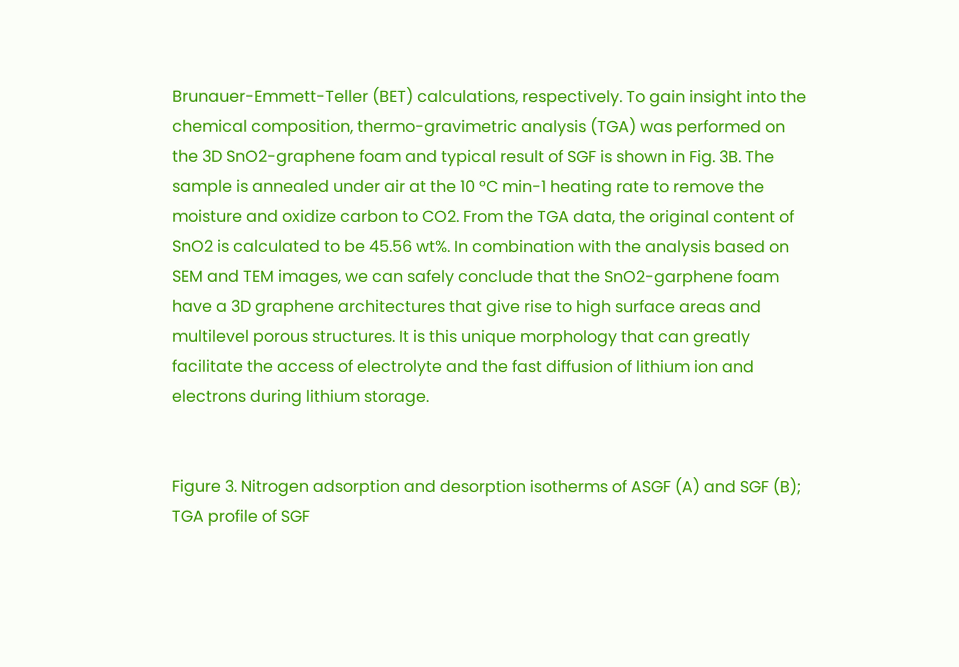Brunauer-Emmett-Teller (BET) calculations, respectively. To gain insight into the chemical composition, thermo-gravimetric analysis (TGA) was performed on the 3D SnO2-graphene foam and typical result of SGF is shown in Fig. 3B. The sample is annealed under air at the 10 °C min-1 heating rate to remove the moisture and oxidize carbon to CO2. From the TGA data, the original content of SnO2 is calculated to be 45.56 wt%. In combination with the analysis based on SEM and TEM images, we can safely conclude that the SnO2-garphene foam have a 3D graphene architectures that give rise to high surface areas and multilevel porous structures. It is this unique morphology that can greatly facilitate the access of electrolyte and the fast diffusion of lithium ion and electrons during lithium storage.


Figure 3. Nitrogen adsorption and desorption isotherms of ASGF (A) and SGF (B); TGA profile of SGF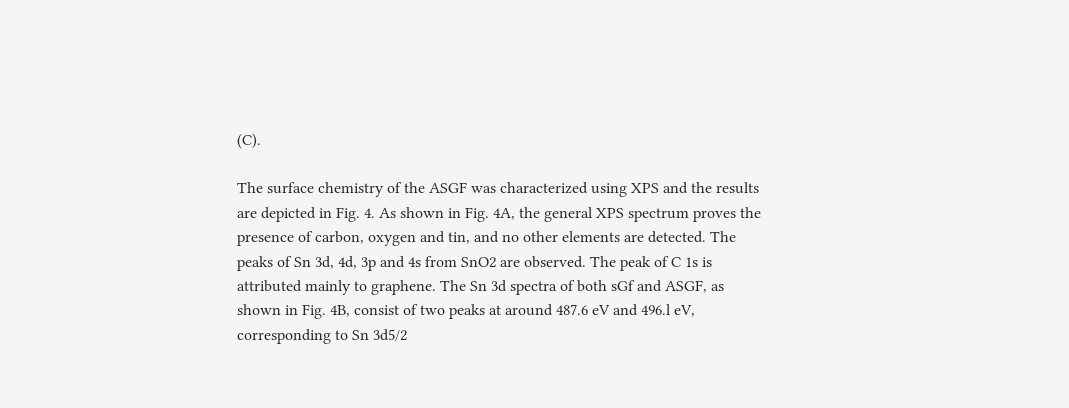(C).

The surface chemistry of the ASGF was characterized using XPS and the results are depicted in Fig. 4. As shown in Fig. 4A, the general XPS spectrum proves the presence of carbon, oxygen and tin, and no other elements are detected. The peaks of Sn 3d, 4d, 3p and 4s from SnO2 are observed. The peak of C 1s is attributed mainly to graphene. The Sn 3d spectra of both sGf and ASGF, as shown in Fig. 4B, consist of two peaks at around 487.6 eV and 496.l eV, corresponding to Sn 3d5/2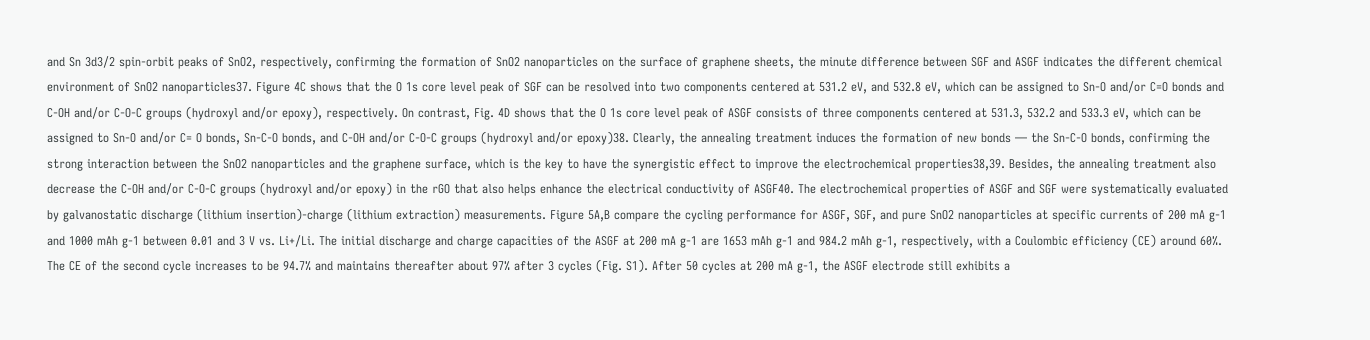and Sn 3d3/2 spin-orbit peaks of SnO2, respectively, confirming the formation of SnO2 nanoparticles on the surface of graphene sheets, the minute difference between SGF and ASGF indicates the different chemical environment of SnO2 nanoparticles37. Figure 4C shows that the O 1s core level peak of SGF can be resolved into two components centered at 531.2 eV, and 532.8 eV, which can be assigned to Sn-O and/or C=O bonds and C-OH and/or C-O-C groups (hydroxyl and/or epoxy), respectively. On contrast, Fig. 4D shows that the O 1s core level peak of ASGF consists of three components centered at 531.3, 532.2 and 533.3 eV, which can be assigned to Sn-O and/or C= O bonds, Sn-C-O bonds, and C-OH and/or C-O-C groups (hydroxyl and/or epoxy)38. Clearly, the annealing treatment induces the formation of new bonds — the Sn-C-O bonds, confirming the strong interaction between the SnO2 nanoparticles and the graphene surface, which is the key to have the synergistic effect to improve the electrochemical properties38,39. Besides, the annealing treatment also decrease the C-OH and/or C-O-C groups (hydroxyl and/or epoxy) in the rGO that also helps enhance the electrical conductivity of ASGF40. The electrochemical properties of ASGF and SGF were systematically evaluated by galvanostatic discharge (lithium insertion)-charge (lithium extraction) measurements. Figure 5A,B compare the cycling performance for ASGF, SGF, and pure SnO2 nanoparticles at specific currents of 200 mA g-1 and 1000 mAh g-1 between 0.01 and 3 V vs. Li+/Li. The initial discharge and charge capacities of the ASGF at 200 mA g-1 are 1653 mAh g-1 and 984.2 mAh g-1, respectively, with a Coulombic efficiency (CE) around 60%. The CE of the second cycle increases to be 94.7% and maintains thereafter about 97% after 3 cycles (Fig. S1). After 50 cycles at 200 mA g-1, the ASGF electrode still exhibits a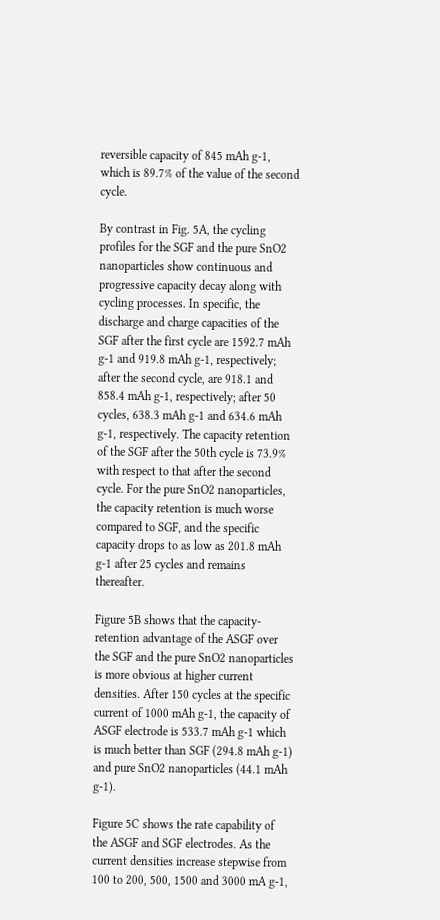reversible capacity of 845 mAh g-1, which is 89.7% of the value of the second cycle.

By contrast in Fig. 5A, the cycling profiles for the SGF and the pure SnO2 nanoparticles show continuous and progressive capacity decay along with cycling processes. In specific, the discharge and charge capacities of the SGF after the first cycle are 1592.7 mAh g-1 and 919.8 mAh g-1, respectively; after the second cycle, are 918.1 and 858.4 mAh g-1, respectively; after 50 cycles, 638.3 mAh g-1 and 634.6 mAh g-1, respectively. The capacity retention of the SGF after the 50th cycle is 73.9% with respect to that after the second cycle. For the pure SnO2 nanoparticles, the capacity retention is much worse compared to SGF, and the specific capacity drops to as low as 201.8 mAh g-1 after 25 cycles and remains thereafter.

Figure 5B shows that the capacity-retention advantage of the ASGF over the SGF and the pure SnO2 nanoparticles is more obvious at higher current densities. After 150 cycles at the specific current of 1000 mAh g-1, the capacity of ASGF electrode is 533.7 mAh g-1 which is much better than SGF (294.8 mAh g-1) and pure SnO2 nanoparticles (44.1 mAh g-1).

Figure 5C shows the rate capability of the ASGF and SGF electrodes. As the current densities increase stepwise from 100 to 200, 500, 1500 and 3000 mA g-1,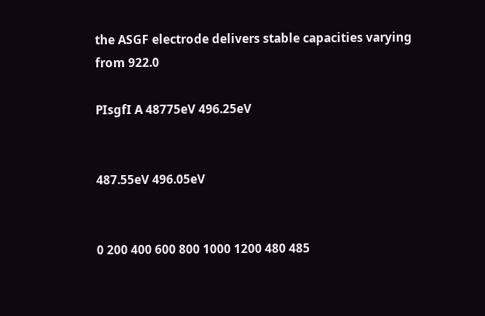the ASGF electrode delivers stable capacities varying from 922.0

PIsgfI A 48775eV 496.25eV


487.55eV 496.05eV


0 200 400 600 800 1000 1200 480 485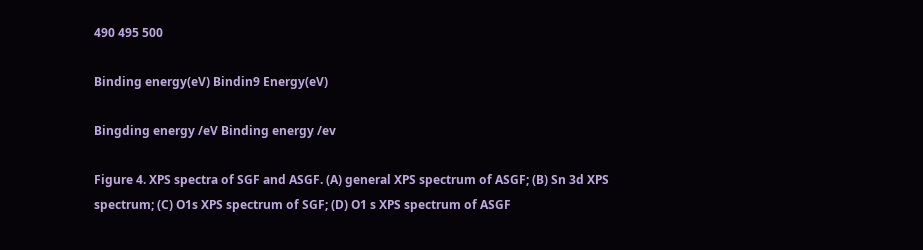490 495 500

Binding energy(eV) Bindin9 Energy(eV)

Bingding energy /eV Binding energy /ev

Figure 4. XPS spectra of SGF and ASGF. (A) general XPS spectrum of ASGF; (B) Sn 3d XPS spectrum; (C) O1s XPS spectrum of SGF; (D) O1 s XPS spectrum of ASGF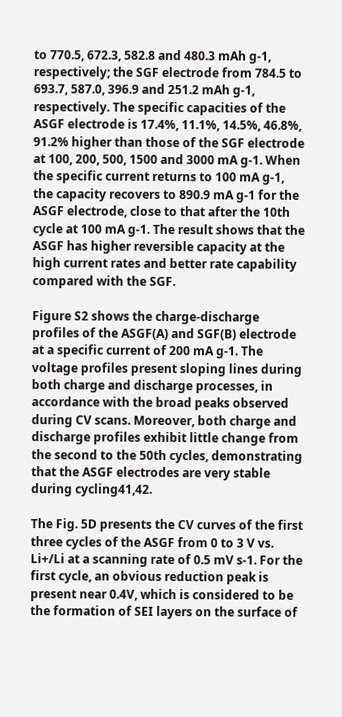to 770.5, 672.3, 582.8 and 480.3 mAh g-1, respectively; the SGF electrode from 784.5 to 693.7, 587.0, 396.9 and 251.2 mAh g-1, respectively. The specific capacities of the ASGF electrode is 17.4%, 11.1%, 14.5%, 46.8%, 91.2% higher than those of the SGF electrode at 100, 200, 500, 1500 and 3000 mA g-1. When the specific current returns to 100 mA g-1, the capacity recovers to 890.9 mA g-1 for the ASGF electrode, close to that after the 10th cycle at 100 mA g-1. The result shows that the ASGF has higher reversible capacity at the high current rates and better rate capability compared with the SGF.

Figure S2 shows the charge-discharge profiles of the ASGF(A) and SGF(B) electrode at a specific current of 200 mA g-1. The voltage profiles present sloping lines during both charge and discharge processes, in accordance with the broad peaks observed during CV scans. Moreover, both charge and discharge profiles exhibit little change from the second to the 50th cycles, demonstrating that the ASGF electrodes are very stable during cycling41,42.

The Fig. 5D presents the CV curves of the first three cycles of the ASGF from 0 to 3 V vs. Li+/Li at a scanning rate of 0.5 mV s-1. For the first cycle, an obvious reduction peak is present near 0.4V, which is considered to be the formation of SEI layers on the surface of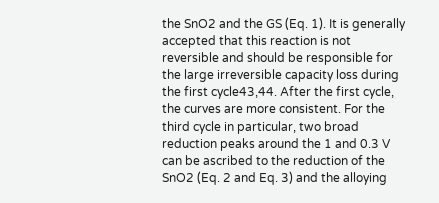the SnO2 and the GS (Eq. 1). It is generally accepted that this reaction is not reversible and should be responsible for the large irreversible capacity loss during the first cycle43,44. After the first cycle, the curves are more consistent. For the third cycle in particular, two broad reduction peaks around the 1 and 0.3 V can be ascribed to the reduction of the SnO2 (Eq. 2 and Eq. 3) and the alloying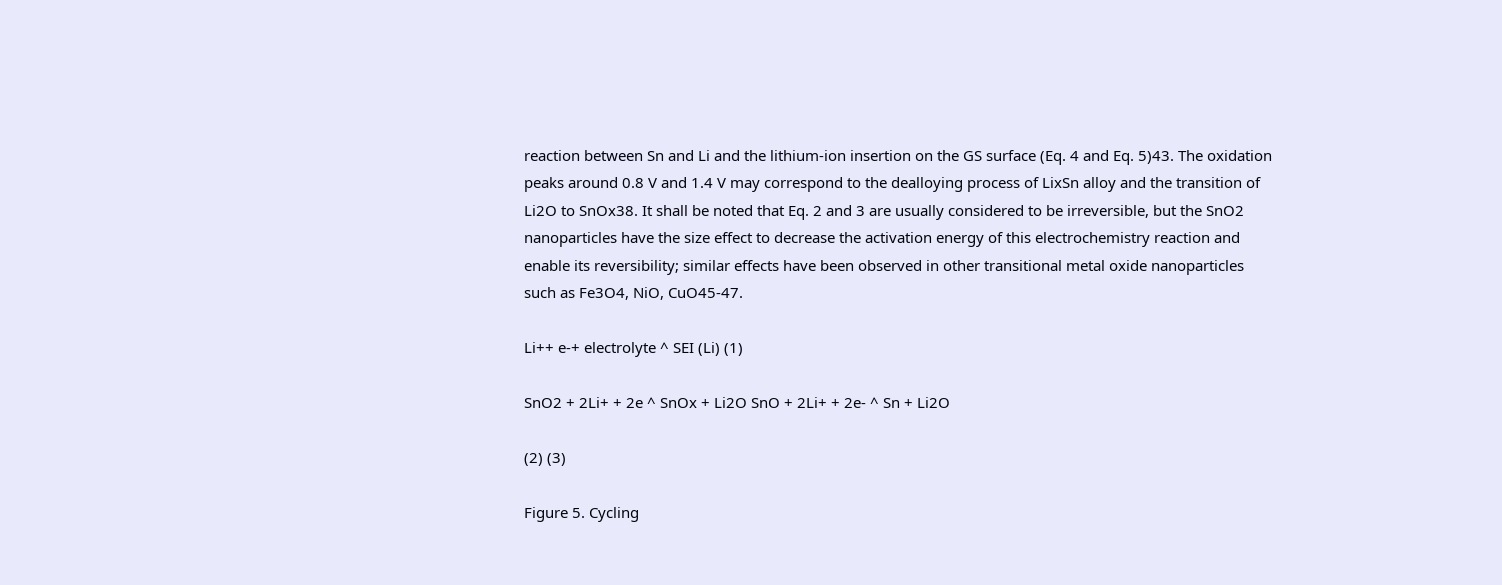reaction between Sn and Li and the lithium-ion insertion on the GS surface (Eq. 4 and Eq. 5)43. The oxidation peaks around 0.8 V and 1.4 V may correspond to the dealloying process of LixSn alloy and the transition of Li2O to SnOx38. It shall be noted that Eq. 2 and 3 are usually considered to be irreversible, but the SnO2 nanoparticles have the size effect to decrease the activation energy of this electrochemistry reaction and enable its reversibility; similar effects have been observed in other transitional metal oxide nanoparticles such as Fe3O4, NiO, CuO45-47.

Li++ e-+ electrolyte ^ SEI (Li) (1)

SnO2 + 2Li+ + 2e ^ SnOx + Li2O SnO + 2Li+ + 2e- ^ Sn + Li2O

(2) (3)

Figure 5. Cycling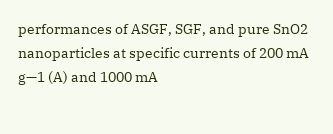performances of ASGF, SGF, and pure SnO2 nanoparticles at specific currents of 200 mA g—1 (A) and 1000 mA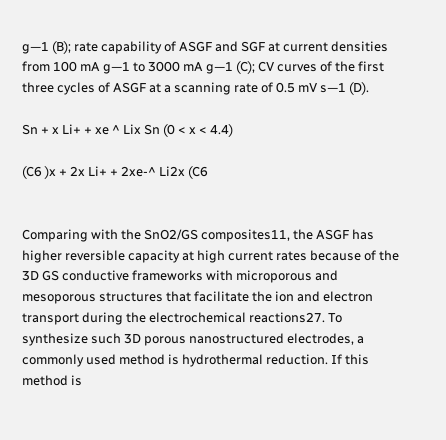g—1 (B); rate capability of ASGF and SGF at current densities from 100 mA g—1 to 3000 mA g—1 (C); CV curves of the first three cycles of ASGF at a scanning rate of 0.5 mV s—1 (D).

Sn + x Li+ + xe ^ Lix Sn (0 < x < 4.4)

(C6 )x + 2x Li+ + 2xe-^ Li2x (C6


Comparing with the SnO2/GS composites11, the ASGF has higher reversible capacity at high current rates because of the 3D GS conductive frameworks with microporous and mesoporous structures that facilitate the ion and electron transport during the electrochemical reactions27. To synthesize such 3D porous nanostructured electrodes, a commonly used method is hydrothermal reduction. If this method is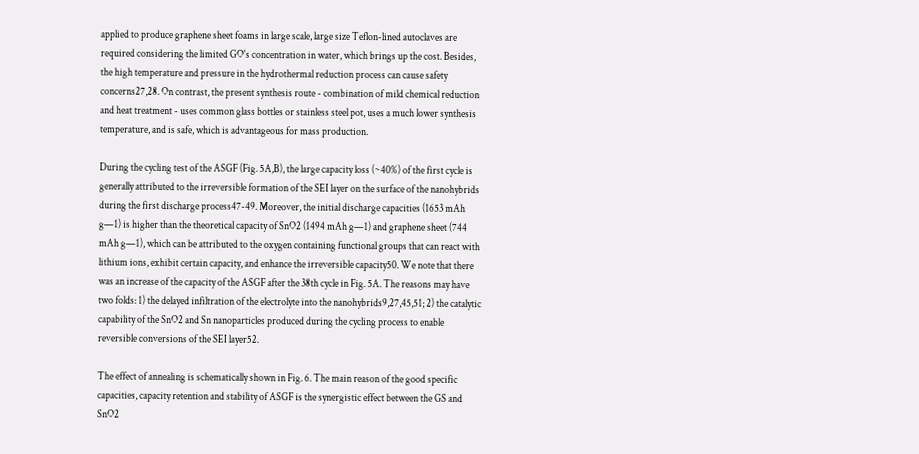applied to produce graphene sheet foams in large scale, large size Teflon-lined autoclaves are required considering the limited GO's concentration in water, which brings up the cost. Besides, the high temperature and pressure in the hydrothermal reduction process can cause safety concerns27,28. On contrast, the present synthesis route - combination of mild chemical reduction and heat treatment - uses common glass bottles or stainless steel pot, uses a much lower synthesis temperature, and is safe, which is advantageous for mass production.

During the cycling test of the ASGF (Fig. 5A,B), the large capacity loss (~40%) of the first cycle is generally attributed to the irreversible formation of the SEI layer on the surface of the nanohybrids during the first discharge process47-49. Moreover, the initial discharge capacities (1653 mAh g—1) is higher than the theoretical capacity of SnO2 (1494 mAh g—1) and graphene sheet (744 mAh g—1), which can be attributed to the oxygen containing functional groups that can react with lithium ions, exhibit certain capacity, and enhance the irreversible capacity50. We note that there was an increase of the capacity of the ASGF after the 38th cycle in Fig. 5A. The reasons may have two folds: 1) the delayed infiltration of the electrolyte into the nanohybrids9,27,45,51; 2) the catalytic capability of the SnO2 and Sn nanoparticles produced during the cycling process to enable reversible conversions of the SEI layer52.

The effect of annealing is schematically shown in Fig. 6. The main reason of the good specific capacities, capacity retention and stability of ASGF is the synergistic effect between the GS and SnO2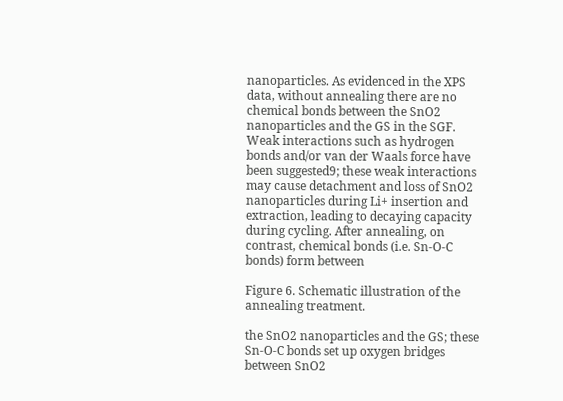nanoparticles. As evidenced in the XPS data, without annealing there are no chemical bonds between the SnO2 nanoparticles and the GS in the SGF. Weak interactions such as hydrogen bonds and/or van der Waals force have been suggested9; these weak interactions may cause detachment and loss of SnO2 nanoparticles during Li+ insertion and extraction, leading to decaying capacity during cycling. After annealing, on contrast, chemical bonds (i.e. Sn-O-C bonds) form between

Figure 6. Schematic illustration of the annealing treatment.

the SnO2 nanoparticles and the GS; these Sn-O-C bonds set up oxygen bridges between SnO2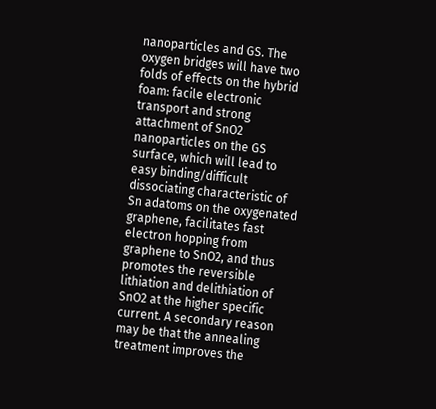nanoparticles and GS. The oxygen bridges will have two folds of effects on the hybrid foam: facile electronic transport and strong attachment of SnO2 nanoparticles on the GS surface, which will lead to easy binding/difficult dissociating characteristic of Sn adatoms on the oxygenated graphene, facilitates fast electron hopping from graphene to SnO2, and thus promotes the reversible lithiation and delithiation of SnO2 at the higher specific current. A secondary reason may be that the annealing treatment improves the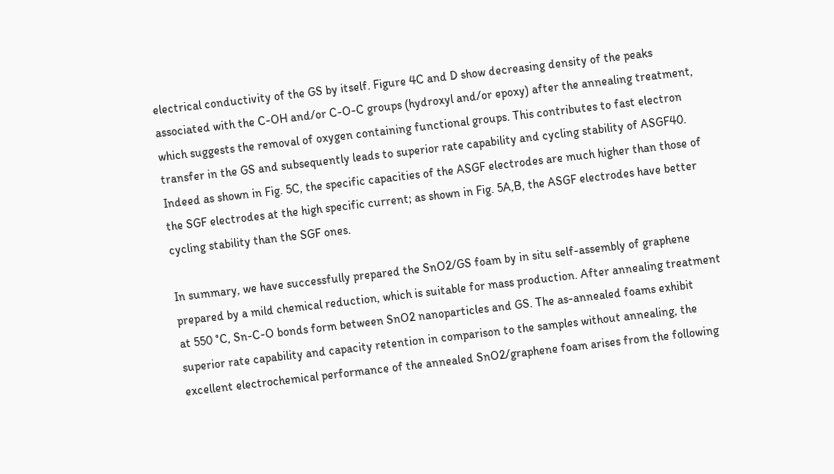electrical conductivity of the GS by itself. Figure 4C and D show decreasing density of the peaks associated with the C-OH and/or C-O-C groups (hydroxyl and/or epoxy) after the annealing treatment, which suggests the removal of oxygen containing functional groups. This contributes to fast electron transfer in the GS and subsequently leads to superior rate capability and cycling stability of ASGF40. Indeed as shown in Fig. 5C, the specific capacities of the ASGF electrodes are much higher than those of the SGF electrodes at the high specific current; as shown in Fig. 5A,B, the ASGF electrodes have better cycling stability than the SGF ones.

In summary, we have successfully prepared the SnO2/GS foam by in situ self-assembly of graphene prepared by a mild chemical reduction, which is suitable for mass production. After annealing treatment at 550 °C, Sn-C-O bonds form between SnO2 nanoparticles and GS. The as-annealed foams exhibit superior rate capability and capacity retention in comparison to the samples without annealing, the excellent electrochemical performance of the annealed SnO2/graphene foam arises from the following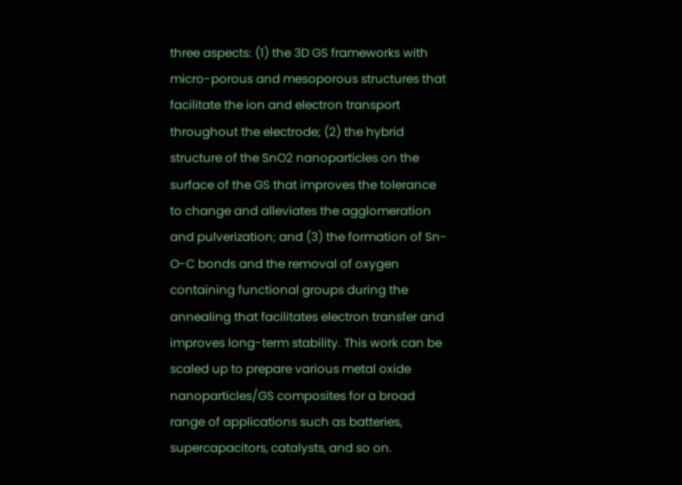three aspects: (1) the 3D GS frameworks with micro-porous and mesoporous structures that facilitate the ion and electron transport throughout the electrode; (2) the hybrid structure of the SnO2 nanoparticles on the surface of the GS that improves the tolerance to change and alleviates the agglomeration and pulverization; and (3) the formation of Sn-O-C bonds and the removal of oxygen containing functional groups during the annealing that facilitates electron transfer and improves long-term stability. This work can be scaled up to prepare various metal oxide nanoparticles/GS composites for a broad range of applications such as batteries, supercapacitors, catalysts, and so on.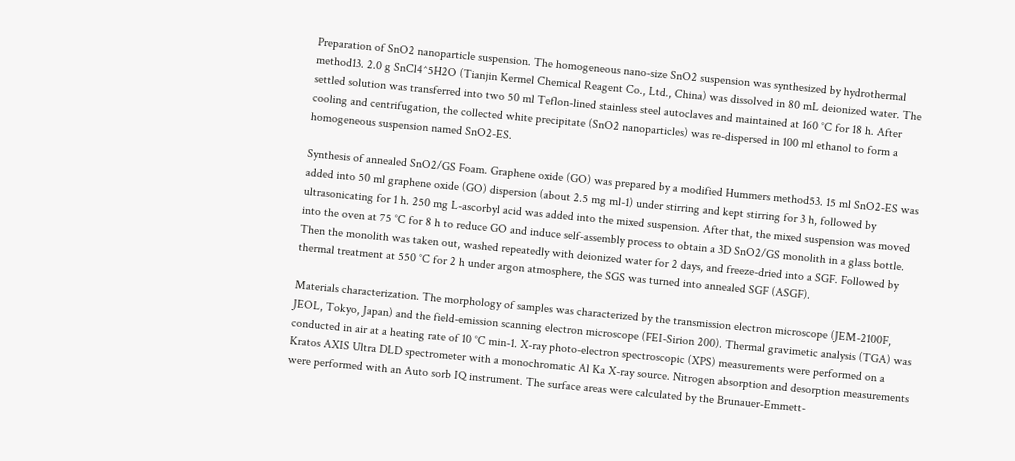Preparation of SnO2 nanoparticle suspension. The homogeneous nano-size SnO2 suspension was synthesized by hydrothermal method13. 2.0 g SnCl4^5H2O (Tianjin Kermel Chemical Reagent Co., Ltd., China) was dissolved in 80 mL deionized water. The settled solution was transferred into two 50 ml Teflon-lined stainless steel autoclaves and maintained at 160 °C for 18 h. After cooling and centrifugation, the collected white precipitate (SnO2 nanoparticles) was re-dispersed in 100 ml ethanol to form a homogeneous suspension named SnO2-ES.

Synthesis of annealed SnO2/GS Foam. Graphene oxide (GO) was prepared by a modified Hummers method53. 15 ml SnO2-ES was added into 50 ml graphene oxide (GO) dispersion (about 2.5 mg ml-1) under stirring and kept stirring for 3 h, followed by ultrasonicating for 1 h. 250 mg L-ascorbyl acid was added into the mixed suspension. After that, the mixed suspension was moved into the oven at 75 °C for 8 h to reduce GO and induce self-assembly process to obtain a 3D SnO2/GS monolith in a glass bottle. Then the monolith was taken out, washed repeatedly with deionized water for 2 days, and freeze-dried into a SGF. Followed by thermal treatment at 550 °C for 2 h under argon atmosphere, the SGS was turned into annealed SGF (ASGF).

Materials characterization. The morphology of samples was characterized by the transmission electron microscope (JEM-2100F, JEOL, Tokyo, Japan) and the field-emission scanning electron microscope (FEI-Sirion 200). Thermal gravimetic analysis (TGA) was conducted in air at a heating rate of 10 °C min-1. X-ray photo-electron spectroscopic (XPS) measurements were performed on a Kratos AXIS Ultra DLD spectrometer with a monochromatic Al Ka X-ray source. Nitrogen absorption and desorption measurements were performed with an Auto sorb IQ instrument. The surface areas were calculated by the Brunauer-Emmett-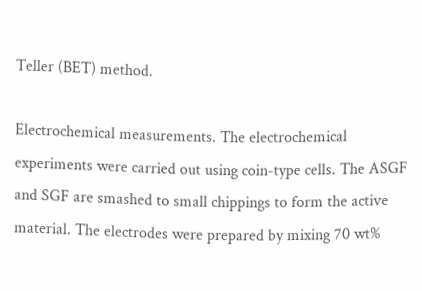Teller (BET) method.

Electrochemical measurements. The electrochemical experiments were carried out using coin-type cells. The ASGF and SGF are smashed to small chippings to form the active material. The electrodes were prepared by mixing 70 wt%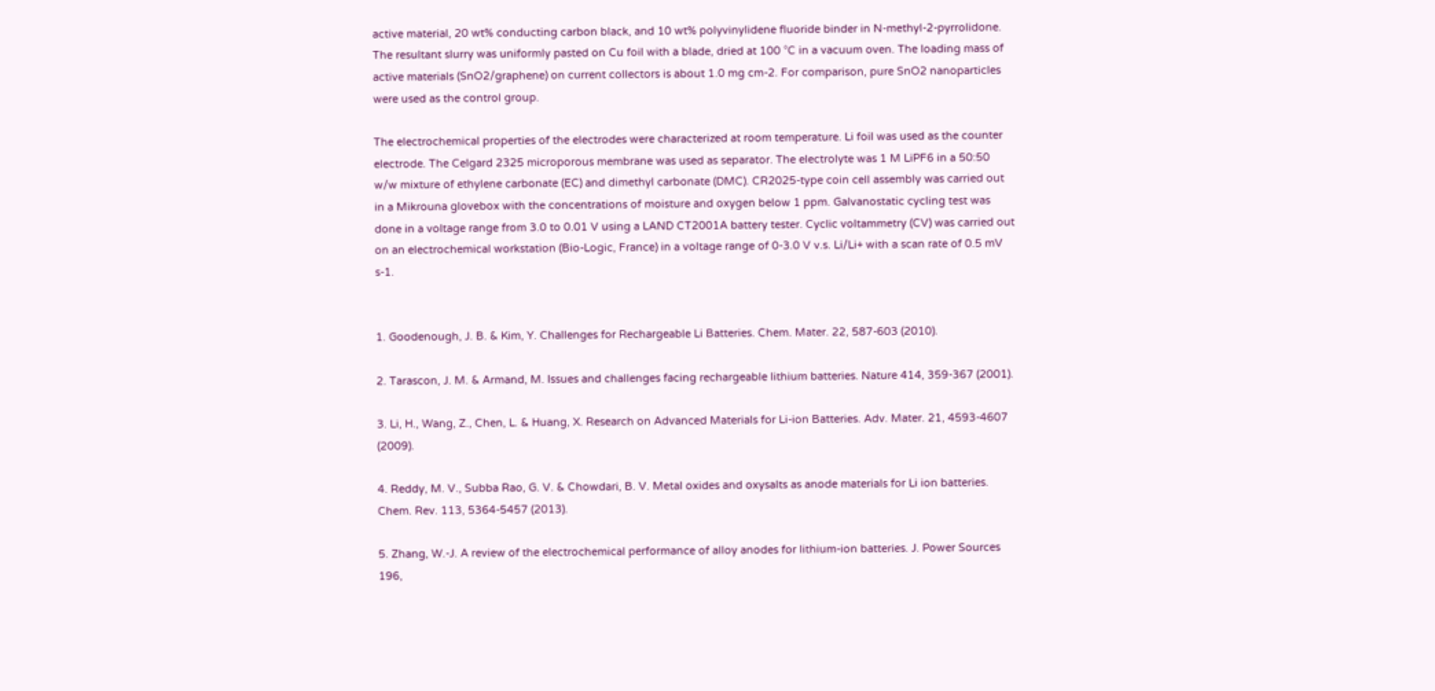active material, 20 wt% conducting carbon black, and 10 wt% polyvinylidene fluoride binder in N-methyl-2-pyrrolidone. The resultant slurry was uniformly pasted on Cu foil with a blade, dried at 100 °C in a vacuum oven. The loading mass of active materials (SnO2/graphene) on current collectors is about 1.0 mg cm-2. For comparison, pure SnO2 nanoparticles were used as the control group.

The electrochemical properties of the electrodes were characterized at room temperature. Li foil was used as the counter electrode. The Celgard 2325 microporous membrane was used as separator. The electrolyte was 1 M LiPF6 in a 50:50 w/w mixture of ethylene carbonate (EC) and dimethyl carbonate (DMC). CR2025-type coin cell assembly was carried out in a Mikrouna glovebox with the concentrations of moisture and oxygen below 1 ppm. Galvanostatic cycling test was done in a voltage range from 3.0 to 0.01 V using a LAND CT2001A battery tester. Cyclic voltammetry (CV) was carried out on an electrochemical workstation (Bio-Logic, France) in a voltage range of 0-3.0 V v.s. Li/Li+ with a scan rate of 0.5 mV s-1.


1. Goodenough, J. B. & Kim, Y. Challenges for Rechargeable Li Batteries. Chem. Mater. 22, 587-603 (2010).

2. Tarascon, J. M. & Armand, M. Issues and challenges facing rechargeable lithium batteries. Nature 414, 359-367 (2001).

3. Li, H., Wang, Z., Chen, L. & Huang, X. Research on Advanced Materials for Li-ion Batteries. Adv. Mater. 21, 4593-4607 (2009).

4. Reddy, M. V., Subba Rao, G. V. & Chowdari, B. V. Metal oxides and oxysalts as anode materials for Li ion batteries. Chem. Rev. 113, 5364-5457 (2013).

5. Zhang, W.-J. A review of the electrochemical performance of alloy anodes for lithium-ion batteries. J. Power Sources 196,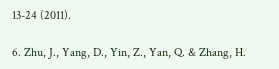13-24 (2011).

6. Zhu, J., Yang, D., Yin, Z., Yan, Q. & Zhang, H.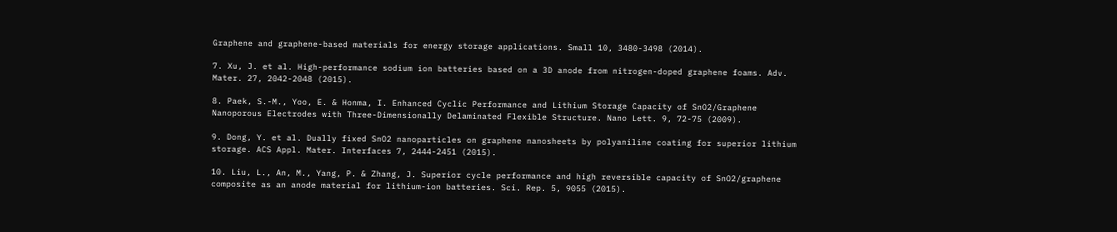Graphene and graphene-based materials for energy storage applications. Small 10, 3480-3498 (2014).

7. Xu, J. et al. High-performance sodium ion batteries based on a 3D anode from nitrogen-doped graphene foams. Adv. Mater. 27, 2042-2048 (2015).

8. Paek, S.-M., Yoo, E. & Honma, I. Enhanced Cyclic Performance and Lithium Storage Capacity of SnO2/Graphene Nanoporous Electrodes with Three-Dimensionally Delaminated Flexible Structure. Nano Lett. 9, 72-75 (2009).

9. Dong, Y. et al. Dually fixed SnO2 nanoparticles on graphene nanosheets by polyaniline coating for superior lithium storage. ACS Appl. Mater. Interfaces 7, 2444-2451 (2015).

10. Liu, L., An, M., Yang, P. & Zhang, J. Superior cycle performance and high reversible capacity of SnO2/graphene composite as an anode material for lithium-ion batteries. Sci. Rep. 5, 9055 (2015).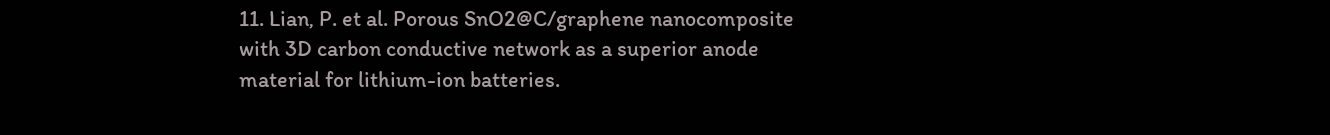11. Lian, P. et al. Porous SnO2@C/graphene nanocomposite with 3D carbon conductive network as a superior anode material for lithium-ion batteries.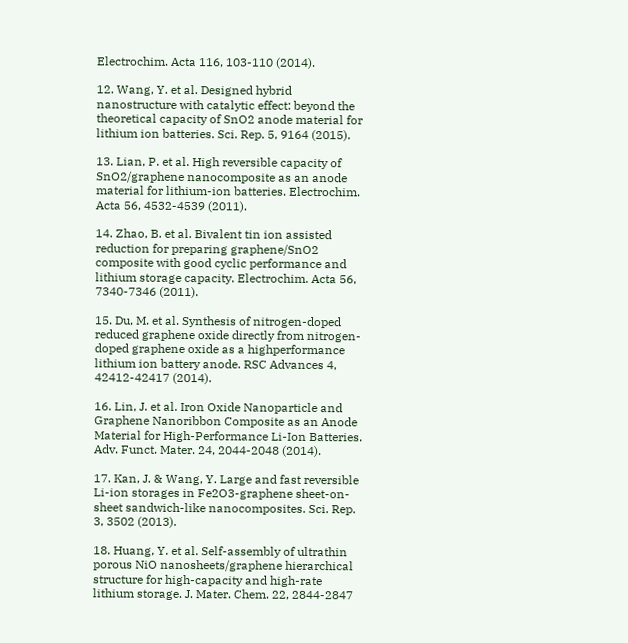Electrochim. Acta 116, 103-110 (2014).

12. Wang, Y. et al. Designed hybrid nanostructure with catalytic effect: beyond the theoretical capacity of SnO2 anode material for lithium ion batteries. Sci. Rep. 5, 9164 (2015).

13. Lian, P. et al. High reversible capacity of SnO2/graphene nanocomposite as an anode material for lithium-ion batteries. Electrochim. Acta 56, 4532-4539 (2011).

14. Zhao, B. et al. Bivalent tin ion assisted reduction for preparing graphene/SnO2 composite with good cyclic performance and lithium storage capacity. Electrochim. Acta 56, 7340-7346 (2011).

15. Du, M. et al. Synthesis of nitrogen-doped reduced graphene oxide directly from nitrogen-doped graphene oxide as a highperformance lithium ion battery anode. RSC Advances 4, 42412-42417 (2014).

16. Lin, J. et al. Iron Oxide Nanoparticle and Graphene Nanoribbon Composite as an Anode Material for High-Performance Li-Ion Batteries. Adv. Funct. Mater. 24, 2044-2048 (2014).

17. Kan, J. & Wang, Y. Large and fast reversible Li-ion storages in Fe2O3-graphene sheet-on-sheet sandwich-like nanocomposites. Sci. Rep. 3, 3502 (2013).

18. Huang, Y. et al. Self-assembly of ultrathin porous NiO nanosheets/graphene hierarchical structure for high-capacity and high-rate lithium storage. J. Mater. Chem. 22, 2844-2847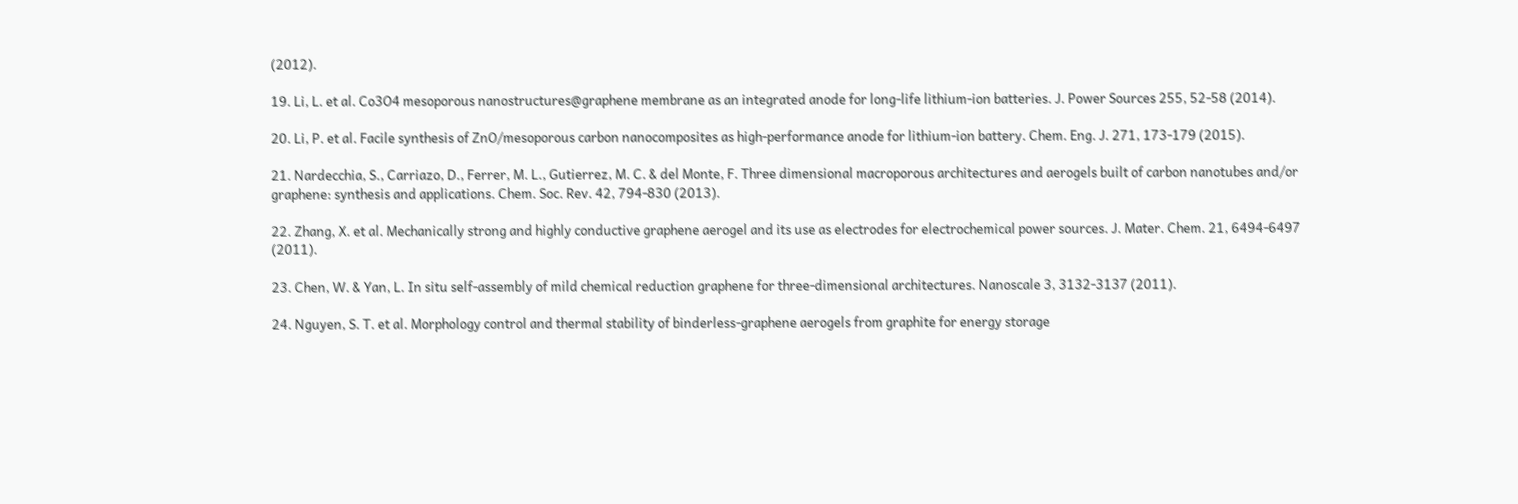(2012).

19. Li, L. et al. Co3O4 mesoporous nanostructures@graphene membrane as an integrated anode for long-life lithium-ion batteries. J. Power Sources 255, 52-58 (2014).

20. Li, P. et al. Facile synthesis of ZnO/mesoporous carbon nanocomposites as high-performance anode for lithium-ion battery. Chem. Eng. J. 271, 173-179 (2015).

21. Nardecchia, S., Carriazo, D., Ferrer, M. L., Gutierrez, M. C. & del Monte, F. Three dimensional macroporous architectures and aerogels built of carbon nanotubes and/or graphene: synthesis and applications. Chem. Soc. Rev. 42, 794-830 (2013).

22. Zhang, X. et al. Mechanically strong and highly conductive graphene aerogel and its use as electrodes for electrochemical power sources. J. Mater. Chem. 21, 6494-6497 (2011).

23. Chen, W. & Yan, L. In situ self-assembly of mild chemical reduction graphene for three-dimensional architectures. Nanoscale 3, 3132-3137 (2011).

24. Nguyen, S. T. et al. Morphology control and thermal stability of binderless-graphene aerogels from graphite for energy storage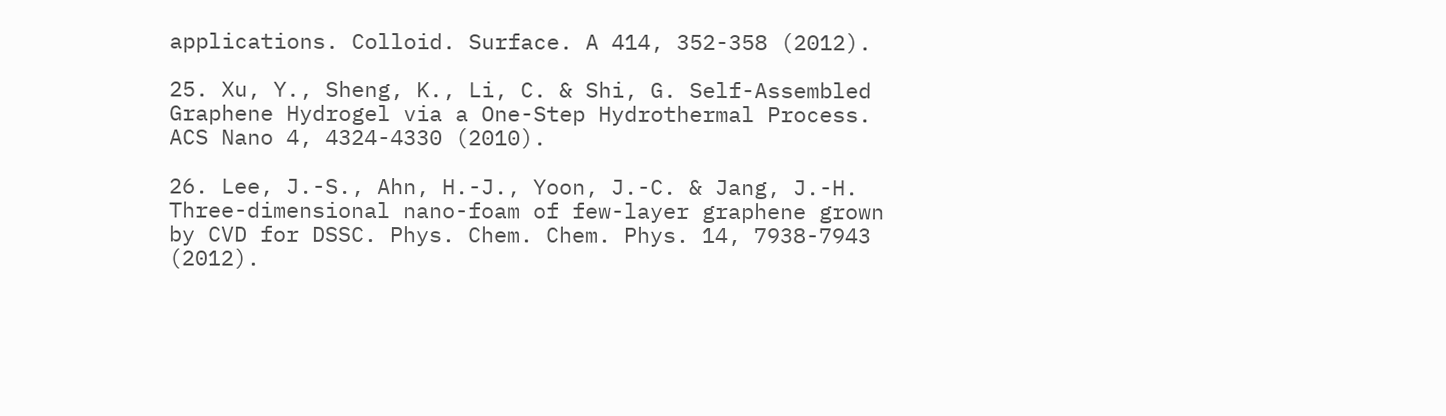applications. Colloid. Surface. A 414, 352-358 (2012).

25. Xu, Y., Sheng, K., Li, C. & Shi, G. Self-Assembled Graphene Hydrogel via a One-Step Hydrothermal Process. ACS Nano 4, 4324-4330 (2010).

26. Lee, J.-S., Ahn, H.-J., Yoon, J.-C. & Jang, J.-H. Three-dimensional nano-foam of few-layer graphene grown by CVD for DSSC. Phys. Chem. Chem. Phys. 14, 7938-7943 (2012).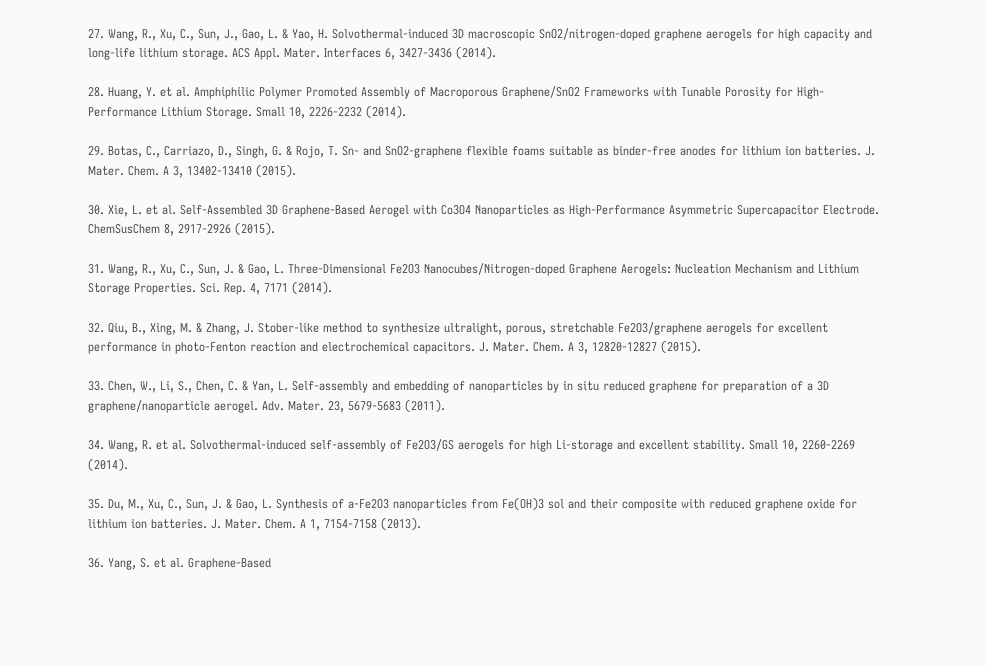27. Wang, R., Xu, C., Sun, J., Gao, L. & Yao, H. Solvothermal-induced 3D macroscopic SnO2/nitrogen-doped graphene aerogels for high capacity and long-life lithium storage. ACS Appl. Mater. Interfaces 6, 3427-3436 (2014).

28. Huang, Y. et al. Amphiphilic Polymer Promoted Assembly of Macroporous Graphene/SnO2 Frameworks with Tunable Porosity for High-Performance Lithium Storage. Small 10, 2226-2232 (2014).

29. Botas, C., Carriazo, D., Singh, G. & Rojo, T. Sn- and SnO2-graphene flexible foams suitable as binder-free anodes for lithium ion batteries. J. Mater. Chem. A 3, 13402-13410 (2015).

30. Xie, L. et al. Self-Assembled 3D Graphene-Based Aerogel with Co3O4 Nanoparticles as High-Performance Asymmetric Supercapacitor Electrode. ChemSusChem 8, 2917-2926 (2015).

31. Wang, R., Xu, C., Sun, J. & Gao, L. Three-Dimensional Fe2O3 Nanocubes/Nitrogen-doped Graphene Aerogels: Nucleation Mechanism and Lithium Storage Properties. Sci. Rep. 4, 7171 (2014).

32. Qiu, B., Xing, M. & Zhang, J. Stober-like method to synthesize ultralight, porous, stretchable Fe2O3/graphene aerogels for excellent performance in photo-Fenton reaction and electrochemical capacitors. J. Mater. Chem. A 3, 12820-12827 (2015).

33. Chen, W., Li, S., Chen, C. & Yan, L. Self-assembly and embedding of nanoparticles by in situ reduced graphene for preparation of a 3D graphene/nanoparticle aerogel. Adv. Mater. 23, 5679-5683 (2011).

34. Wang, R. et al. Solvothermal-induced self-assembly of Fe2O3/GS aerogels for high Li-storage and excellent stability. Small 10, 2260-2269 (2014).

35. Du, M., Xu, C., Sun, J. & Gao, L. Synthesis of a-Fe2O3 nanoparticles from Fe(OH)3 sol and their composite with reduced graphene oxide for lithium ion batteries. J. Mater. Chem. A 1, 7154-7158 (2013).

36. Yang, S. et al. Graphene-Based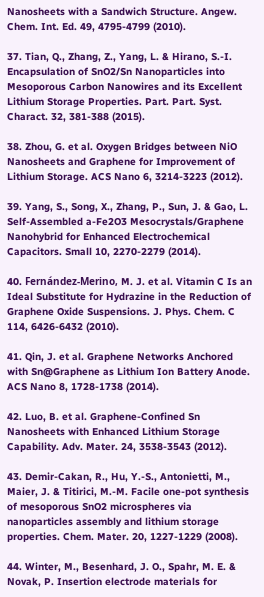Nanosheets with a Sandwich Structure. Angew. Chem. Int. Ed. 49, 4795-4799 (2010).

37. Tian, Q., Zhang, Z., Yang, L. & Hirano, S.-I. Encapsulation of SnO2/Sn Nanoparticles into Mesoporous Carbon Nanowires and its Excellent Lithium Storage Properties. Part. Part. Syst. Charact. 32, 381-388 (2015).

38. Zhou, G. et al. Oxygen Bridges between NiO Nanosheets and Graphene for Improvement of Lithium Storage. ACS Nano 6, 3214-3223 (2012).

39. Yang, S., Song, X., Zhang, P., Sun, J. & Gao, L. Self-Assembled a-Fe2O3 Mesocrystals/Graphene Nanohybrid for Enhanced Electrochemical Capacitors. Small 10, 2270-2279 (2014).

40. Fernández-Merino, M. J. et al. Vitamin C Is an Ideal Substitute for Hydrazine in the Reduction of Graphene Oxide Suspensions. J. Phys. Chem. C 114, 6426-6432 (2010).

41. Qin, J. et al. Graphene Networks Anchored with Sn@Graphene as Lithium Ion Battery Anode. ACS Nano 8, 1728-1738 (2014).

42. Luo, B. et al. Graphene-Confined Sn Nanosheets with Enhanced Lithium Storage Capability. Adv. Mater. 24, 3538-3543 (2012).

43. Demir-Cakan, R., Hu, Y.-S., Antonietti, M., Maier, J. & Titirici, M.-M. Facile one-pot synthesis of mesoporous SnO2 microspheres via nanoparticles assembly and lithium storage properties. Chem. Mater. 20, 1227-1229 (2008).

44. Winter, M., Besenhard, J. O., Spahr, M. E. & Novak, P. Insertion electrode materials for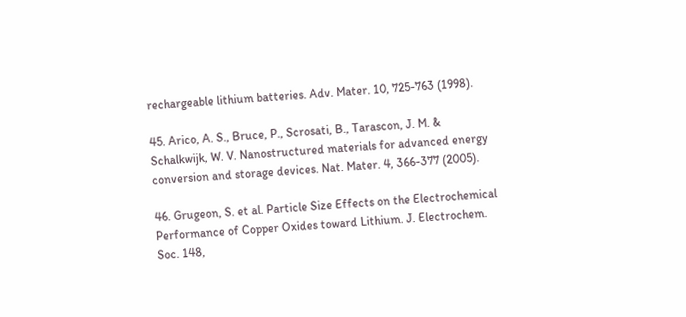rechargeable lithium batteries. Adv. Mater. 10, 725-763 (1998).

45. Arico, A. S., Bruce, P., Scrosati, B., Tarascon, J. M. & Schalkwijk, W. V. Nanostructured materials for advanced energy conversion and storage devices. Nat. Mater. 4, 366-377 (2005).

46. Grugeon, S. et al. Particle Size Effects on the Electrochemical Performance of Copper Oxides toward Lithium. J. Electrochem. Soc. 148,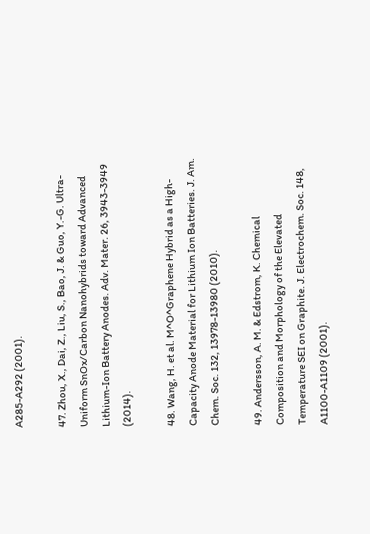A285-A292 (2001).

47. Zhou, X., Dai, Z., Liu, S., Bao, J. & Guo, Y.-G. Ultra-Uniform SnOx/Carbon Nanohybrids toward Advanced Lithium-Ion Battery Anodes. Adv. Mater. 26, 3943-3949 (2014).

48. Wang, H. et al. M^O^Graphene Hybrid as a High-Capacity Anode Material for Lithium Ion Batteries. J. Am. Chem. Soc. 132, 13978-13980 (2010).

49. Andersson, A. M. & Edstrom, K. Chemical Composition and Morphology of the Elevated Temperature SEI on Graphite. J. Electrochem. Soc. 148, A1100-A1109 (2001).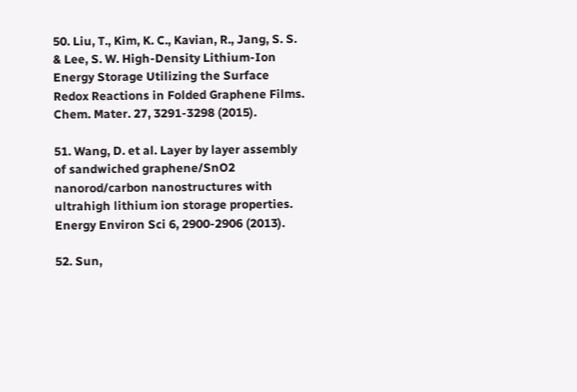50. Liu, T., Kim, K. C., Kavian, R., Jang, S. S. & Lee, S. W. High-Density Lithium-Ion Energy Storage Utilizing the Surface Redox Reactions in Folded Graphene Films. Chem. Mater. 27, 3291-3298 (2015).

51. Wang, D. et al. Layer by layer assembly of sandwiched graphene/SnO2 nanorod/carbon nanostructures with ultrahigh lithium ion storage properties. Energy Environ Sci 6, 2900-2906 (2013).

52. Sun,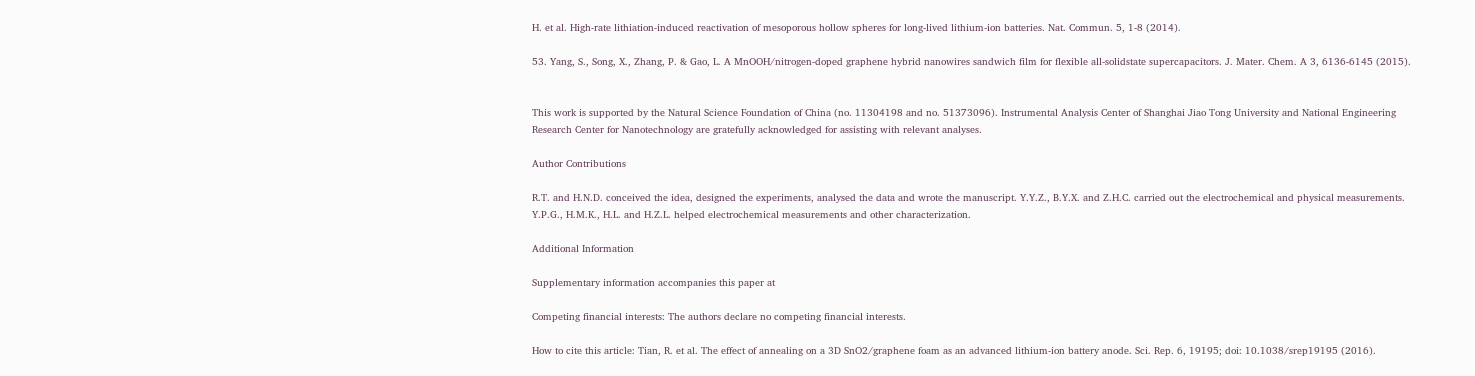H. et al. High-rate lithiation-induced reactivation of mesoporous hollow spheres for long-lived lithium-ion batteries. Nat. Commun. 5, 1-8 (2014).

53. Yang, S., Song, X., Zhang, P. & Gao, L. A MnOOH/nitrogen-doped graphene hybrid nanowires sandwich film for flexible all-solidstate supercapacitors. J. Mater. Chem. A 3, 6136-6145 (2015).


This work is supported by the Natural Science Foundation of China (no. 11304198 and no. 51373096). Instrumental Analysis Center of Shanghai Jiao Tong University and National Engineering Research Center for Nanotechnology are gratefully acknowledged for assisting with relevant analyses.

Author Contributions

R.T. and H.N.D. conceived the idea, designed the experiments, analysed the data and wrote the manuscript. Y.Y.Z., B.Y.X. and Z.H.C. carried out the electrochemical and physical measurements. Y.P.G., H.M.K., H.L. and H.Z.L. helped electrochemical measurements and other characterization.

Additional Information

Supplementary information accompanies this paper at

Competing financial interests: The authors declare no competing financial interests.

How to cite this article: Tian, R. et al. The effect of annealing on a 3D SnO2/graphene foam as an advanced lithium-ion battery anode. Sci. Rep. 6, 19195; doi: 10.1038/srep19195 (2016).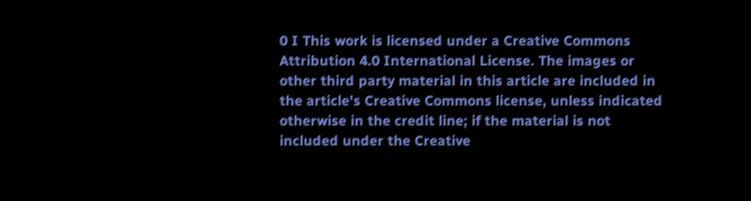0 I This work is licensed under a Creative Commons Attribution 4.0 International License. The images or other third party material in this article are included in the article's Creative Commons license, unless indicated otherwise in the credit line; if the material is not included under the Creative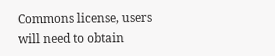Commons license, users will need to obtain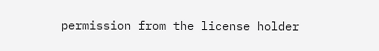permission from the license holder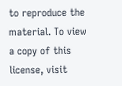to reproduce the material. To view a copy of this license, visit